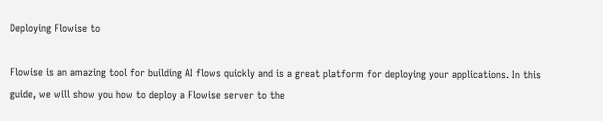Deploying Flowise to

Flowise is an amazing tool for building AI flows quickly and is a great platform for deploying your applications. In this guide, we will show you how to deploy a Flowise server to the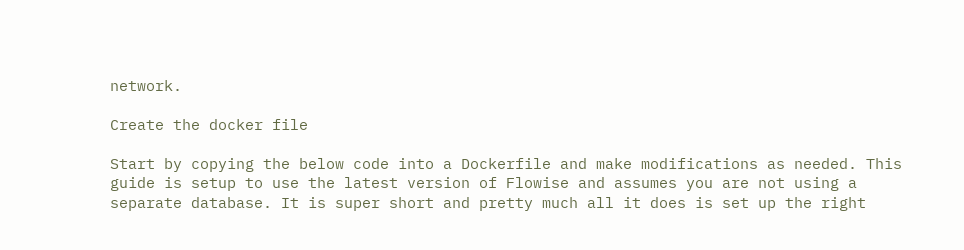network.

Create the docker file

Start by copying the below code into a Dockerfile and make modifications as needed. This guide is setup to use the latest version of Flowise and assumes you are not using a separate database. It is super short and pretty much all it does is set up the right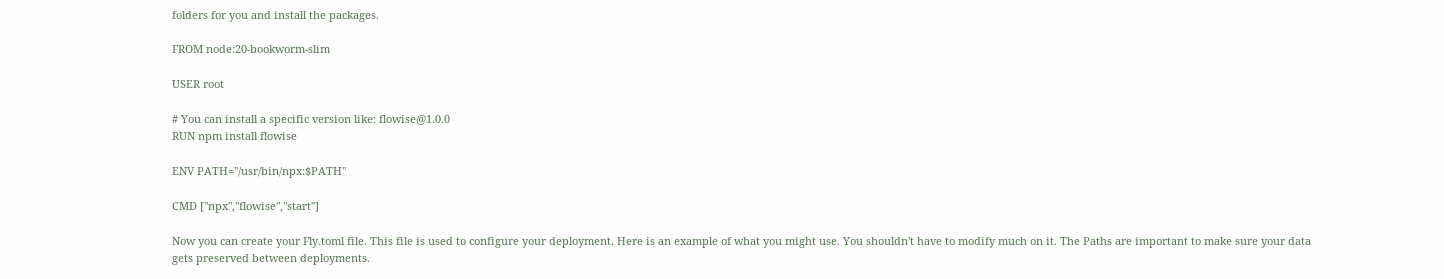folders for you and install the packages.

FROM node:20-bookworm-slim

USER root

# You can install a specific version like: flowise@1.0.0
RUN npm install flowise

ENV PATH="/usr/bin/npx:$PATH"

CMD ["npx","flowise","start"]

Now you can create your Fly.toml file. This file is used to configure your deployment. Here is an example of what you might use. You shouldn't have to modify much on it. The Paths are important to make sure your data gets preserved between deployments.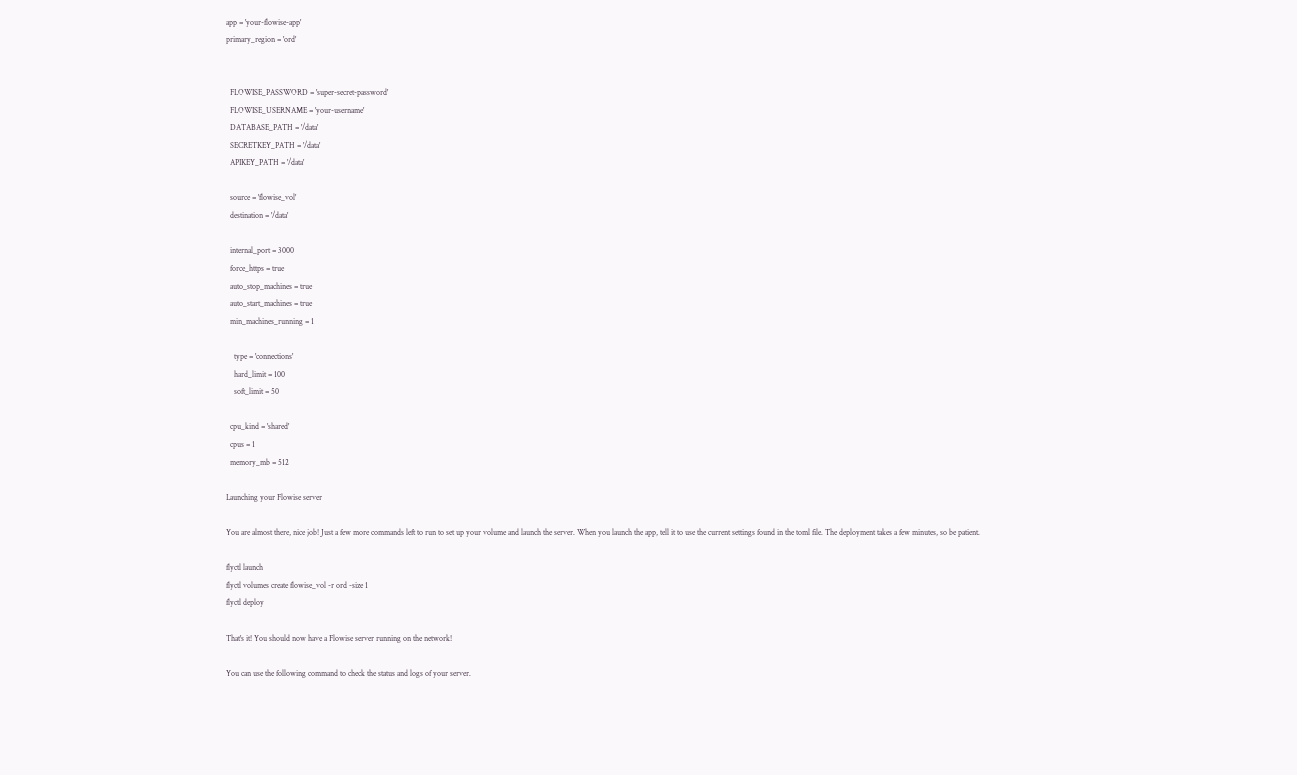app = 'your-flowise-app'
primary_region = 'ord'


  FLOWISE_PASSWORD = 'super-secret-password'
  FLOWISE_USERNAME = 'your-username'
  DATABASE_PATH = '/data'
  SECRETKEY_PATH = '/data'
  APIKEY_PATH = '/data'

  source = 'flowise_vol'
  destination = '/data'

  internal_port = 3000
  force_https = true
  auto_stop_machines = true
  auto_start_machines = true
  min_machines_running = 1

    type = 'connections'
    hard_limit = 100
    soft_limit = 50

  cpu_kind = 'shared'
  cpus = 1
  memory_mb = 512

Launching your Flowise server

You are almost there, nice job! Just a few more commands left to run to set up your volume and launch the server. When you launch the app, tell it to use the current settings found in the toml file. The deployment takes a few minutes, so be patient.

flyctl launch
flyctl volumes create flowise_vol -r ord -size 1
flyctl deploy

That's it! You should now have a Flowise server running on the network!

You can use the following command to check the status and logs of your server.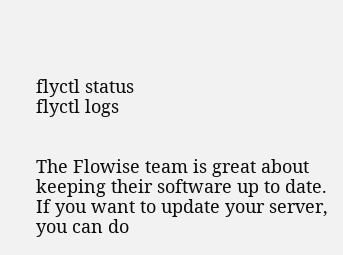flyctl status
flyctl logs


The Flowise team is great about keeping their software up to date. If you want to update your server, you can do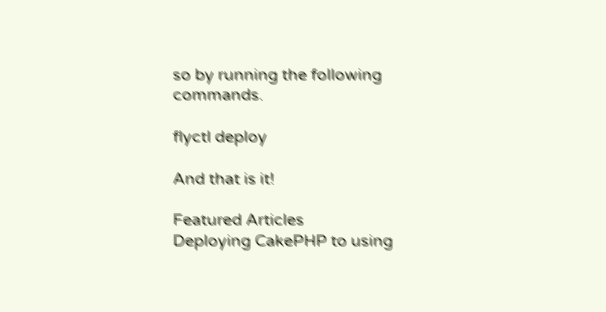so by running the following commands.

flyctl deploy

And that is it!

Featured Articles
Deploying CakePHP to using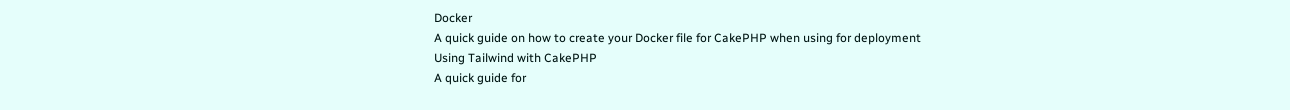Docker
A quick guide on how to create your Docker file for CakePHP when using for deployment
Using Tailwind with CakePHP
A quick guide for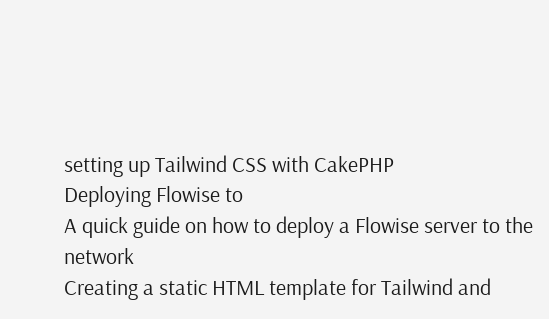setting up Tailwind CSS with CakePHP
Deploying Flowise to
A quick guide on how to deploy a Flowise server to the network
Creating a static HTML template for Tailwind and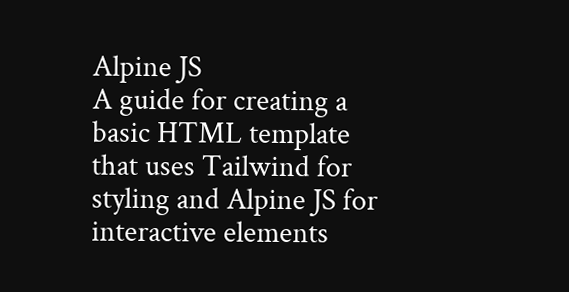Alpine JS
A guide for creating a basic HTML template that uses Tailwind for styling and Alpine JS for interactive elements